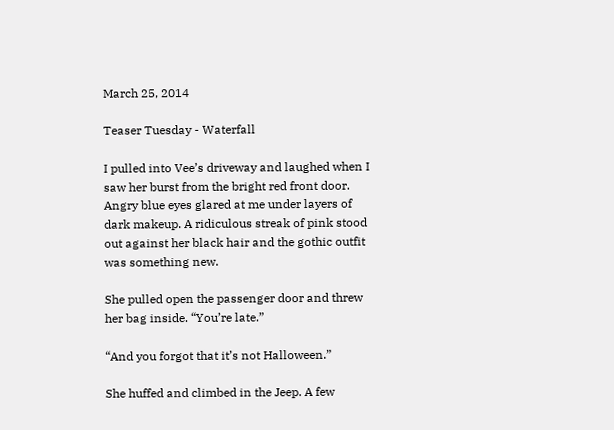March 25, 2014

Teaser Tuesday - Waterfall

I pulled into Vee’s driveway and laughed when I saw her burst from the bright red front door. Angry blue eyes glared at me under layers of dark makeup. A ridiculous streak of pink stood out against her black hair and the gothic outfit was something new.

She pulled open the passenger door and threw her bag inside. “You’re late.”

“And you forgot that it’s not Halloween.”

She huffed and climbed in the Jeep. A few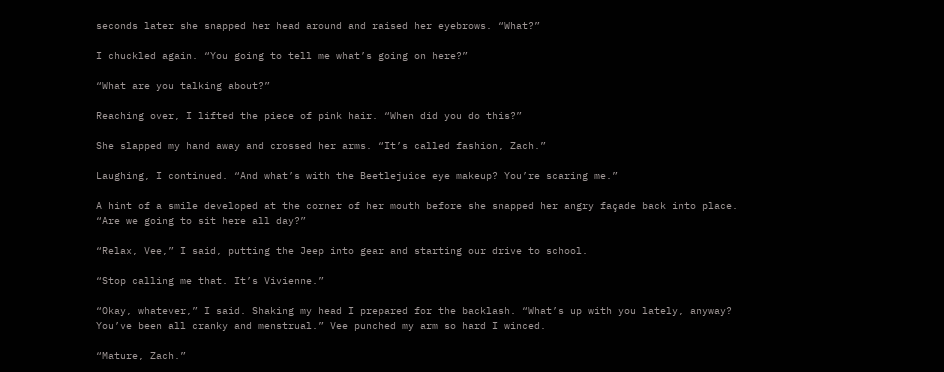seconds later she snapped her head around and raised her eyebrows. “What?”

I chuckled again. “You going to tell me what’s going on here?”

“What are you talking about?”

Reaching over, I lifted the piece of pink hair. “When did you do this?”

She slapped my hand away and crossed her arms. “It’s called fashion, Zach.”

Laughing, I continued. “And what’s with the Beetlejuice eye makeup? You’re scaring me.”

A hint of a smile developed at the corner of her mouth before she snapped her angry façade back into place. “Are we going to sit here all day?”

“Relax, Vee,” I said, putting the Jeep into gear and starting our drive to school.

“Stop calling me that. It’s Vivienne.”

“Okay, whatever,” I said. Shaking my head I prepared for the backlash. “What’s up with you lately, anyway? You’ve been all cranky and menstrual.” Vee punched my arm so hard I winced.

“Mature, Zach.”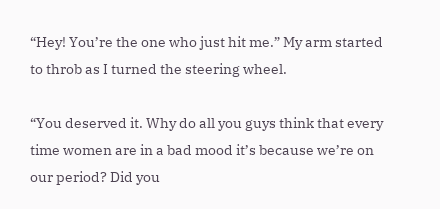“Hey! You’re the one who just hit me.” My arm started to throb as I turned the steering wheel.

“You deserved it. Why do all you guys think that every time women are in a bad mood it’s because we’re on our period? Did you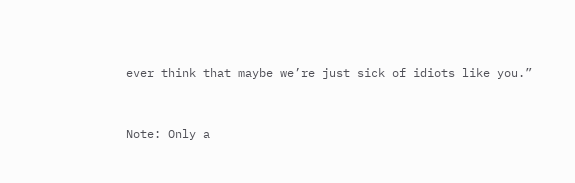ever think that maybe we’re just sick of idiots like you.”


Note: Only a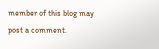member of this blog may post a comment.